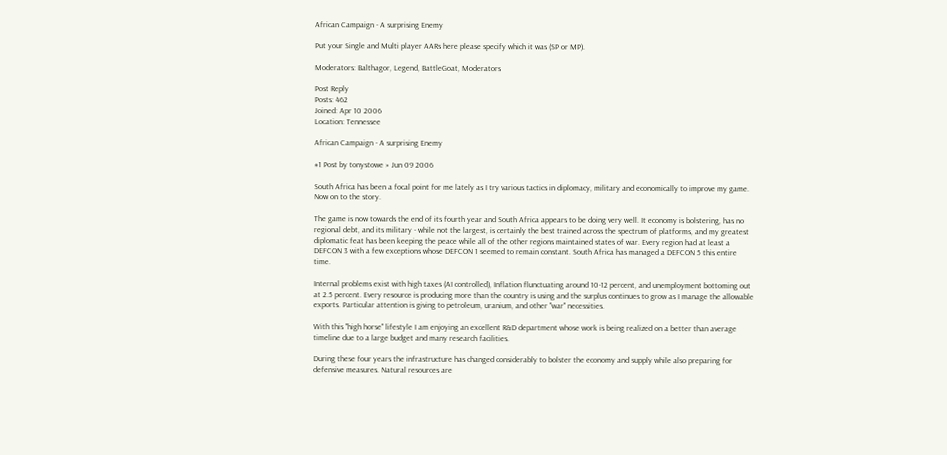African Campaign - A surprising Enemy

Put your Single and Multi player AARs here please specify which it was (SP or MP).

Moderators: Balthagor, Legend, BattleGoat, Moderators

Post Reply
Posts: 462
Joined: Apr 10 2006
Location: Tennessee

African Campaign - A surprising Enemy

#1 Post by tonystowe » Jun 09 2006

South Africa has been a focal point for me lately as I try various tactics in diplomacy, military and economically to improve my game. Now on to the story.

The game is now towards the end of its fourth year and South Africa appears to be doing very well. It economy is bolstering, has no regional debt, and its military - while not the largest, is certainly the best trained across the spectrum of platforms, and my greatest diplomatic feat has been keeping the peace while all of the other regions maintained states of war. Every region had at least a DEFCON 3 with a few exceptions whose DEFCON 1 seemed to remain constant. South Africa has managed a DEFCON 5 this entire time.

Internal problems exist with high taxes (AI controlled), Inflation flunctuating around 10-12 percent, and unemployment bottoming out at 2.5 percent. Every resource is producing more than the country is using and the surplus continues to grow as I manage the allowable exports. Particular attention is giving to petroleum, uranium, and other "war" necessities.

With this "high horse" lifestyle I am enjoying an excellent R&D department whose work is being realized on a better than average timeline due to a large budget and many research facilities.

During these four years the infrastructure has changed considerably to bolster the economy and supply while also preparing for defensive measures. Natural resources are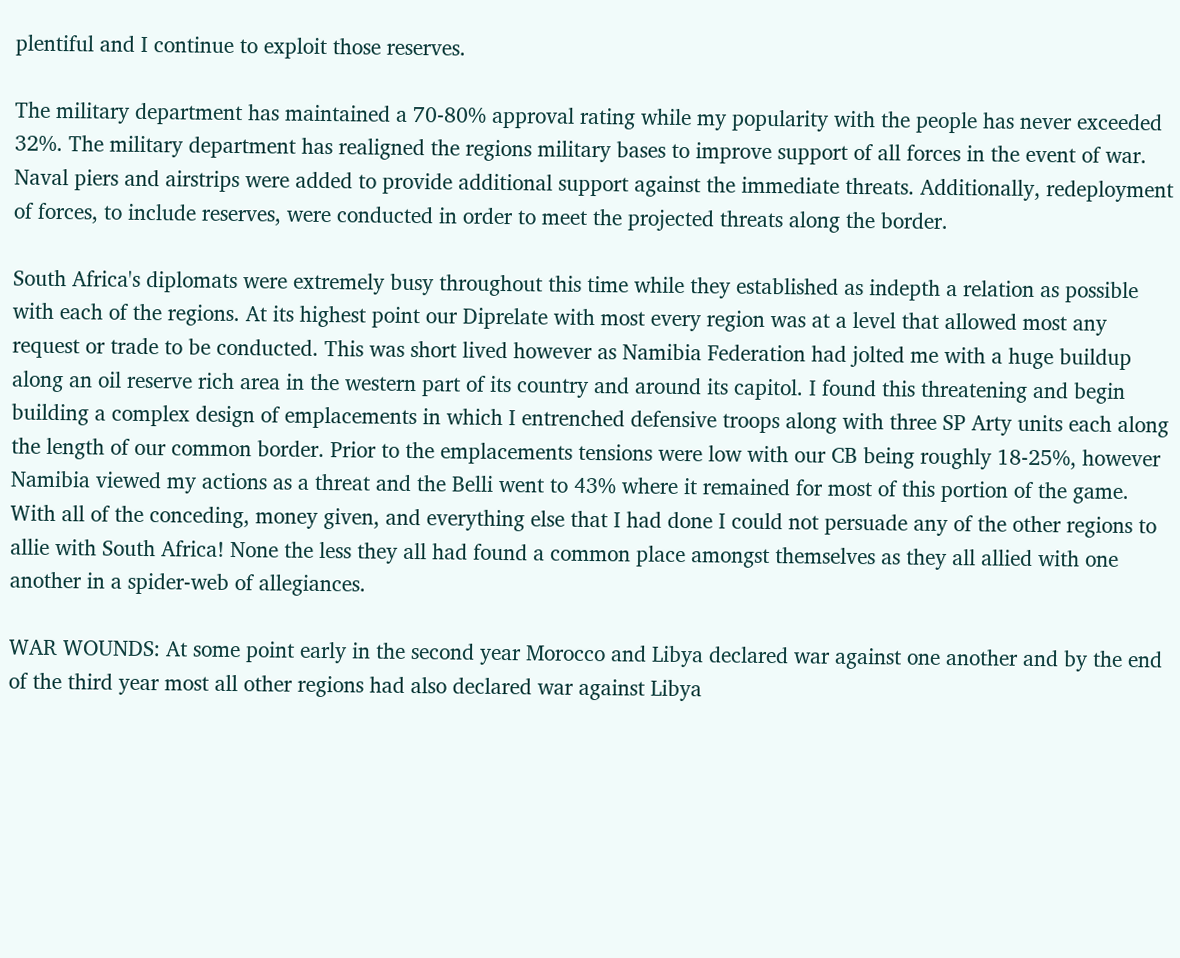plentiful and I continue to exploit those reserves.

The military department has maintained a 70-80% approval rating while my popularity with the people has never exceeded 32%. The military department has realigned the regions military bases to improve support of all forces in the event of war. Naval piers and airstrips were added to provide additional support against the immediate threats. Additionally, redeployment of forces, to include reserves, were conducted in order to meet the projected threats along the border.

South Africa's diplomats were extremely busy throughout this time while they established as indepth a relation as possible with each of the regions. At its highest point our Diprelate with most every region was at a level that allowed most any request or trade to be conducted. This was short lived however as Namibia Federation had jolted me with a huge buildup along an oil reserve rich area in the western part of its country and around its capitol. I found this threatening and begin building a complex design of emplacements in which I entrenched defensive troops along with three SP Arty units each along the length of our common border. Prior to the emplacements tensions were low with our CB being roughly 18-25%, however Namibia viewed my actions as a threat and the Belli went to 43% where it remained for most of this portion of the game. With all of the conceding, money given, and everything else that I had done I could not persuade any of the other regions to allie with South Africa! None the less they all had found a common place amongst themselves as they all allied with one another in a spider-web of allegiances.

WAR WOUNDS: At some point early in the second year Morocco and Libya declared war against one another and by the end of the third year most all other regions had also declared war against Libya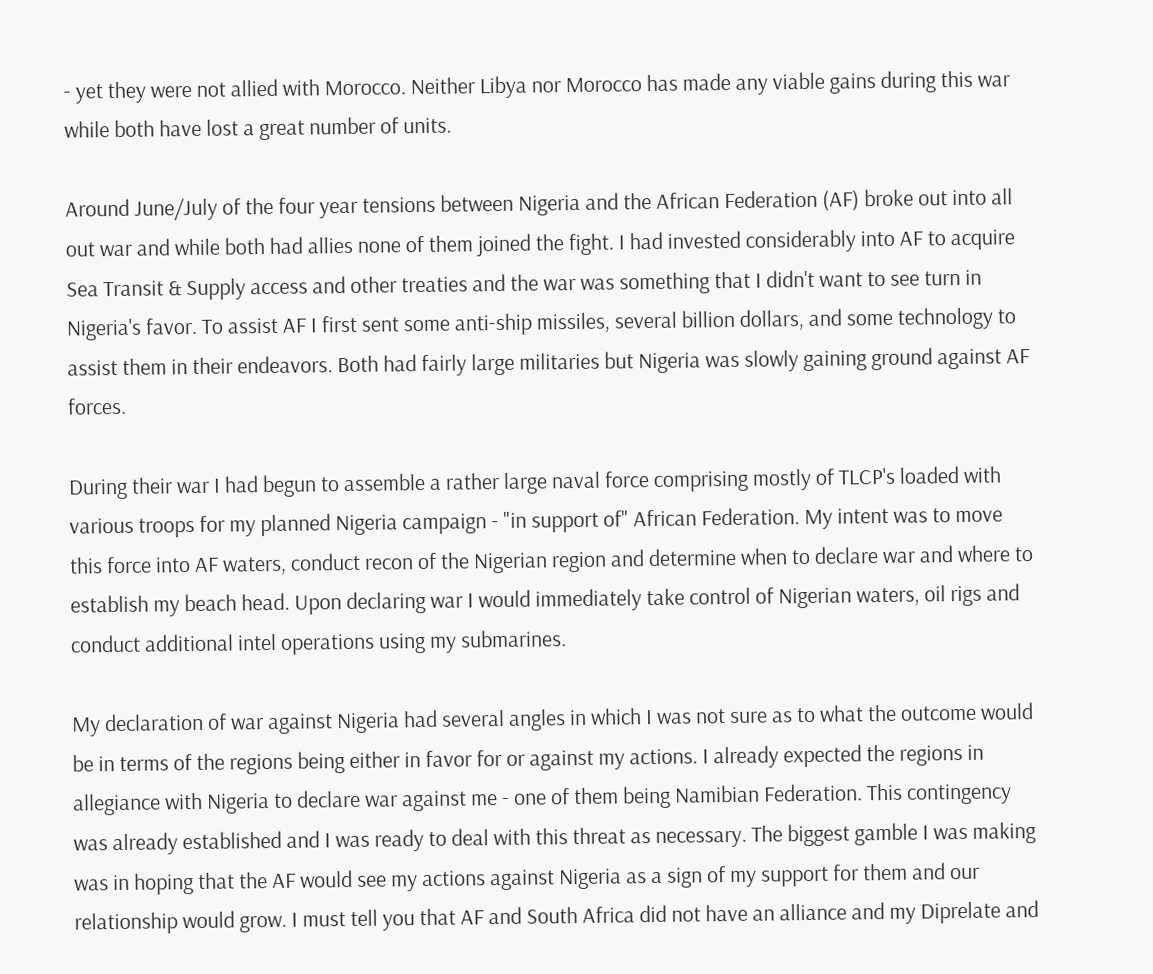- yet they were not allied with Morocco. Neither Libya nor Morocco has made any viable gains during this war while both have lost a great number of units.

Around June/July of the four year tensions between Nigeria and the African Federation (AF) broke out into all out war and while both had allies none of them joined the fight. I had invested considerably into AF to acquire Sea Transit & Supply access and other treaties and the war was something that I didn't want to see turn in Nigeria's favor. To assist AF I first sent some anti-ship missiles, several billion dollars, and some technology to assist them in their endeavors. Both had fairly large militaries but Nigeria was slowly gaining ground against AF forces.

During their war I had begun to assemble a rather large naval force comprising mostly of TLCP's loaded with various troops for my planned Nigeria campaign - "in support of" African Federation. My intent was to move this force into AF waters, conduct recon of the Nigerian region and determine when to declare war and where to establish my beach head. Upon declaring war I would immediately take control of Nigerian waters, oil rigs and conduct additional intel operations using my submarines.

My declaration of war against Nigeria had several angles in which I was not sure as to what the outcome would be in terms of the regions being either in favor for or against my actions. I already expected the regions in allegiance with Nigeria to declare war against me - one of them being Namibian Federation. This contingency was already established and I was ready to deal with this threat as necessary. The biggest gamble I was making was in hoping that the AF would see my actions against Nigeria as a sign of my support for them and our relationship would grow. I must tell you that AF and South Africa did not have an alliance and my Diprelate and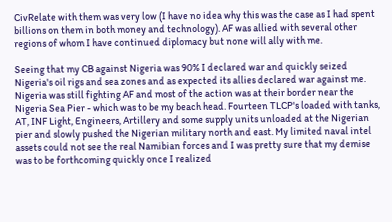CivRelate with them was very low (I have no idea why this was the case as I had spent billions on them in both money and technology). AF was allied with several other regions of whom I have continued diplomacy but none will ally with me.

Seeing that my CB against Nigeria was 90% I declared war and quickly seized Nigeria's oil rigs and sea zones and as expected its allies declared war against me. Nigeria was still fighting AF and most of the action was at their border near the Nigeria Sea Pier - which was to be my beach head. Fourteen TLCP's loaded with tanks, AT, INF Light, Engineers, Artillery and some supply units unloaded at the Nigerian pier and slowly pushed the Nigerian military north and east. My limited naval intel assets could not see the real Namibian forces and I was pretty sure that my demise was to be forthcoming quickly once I realized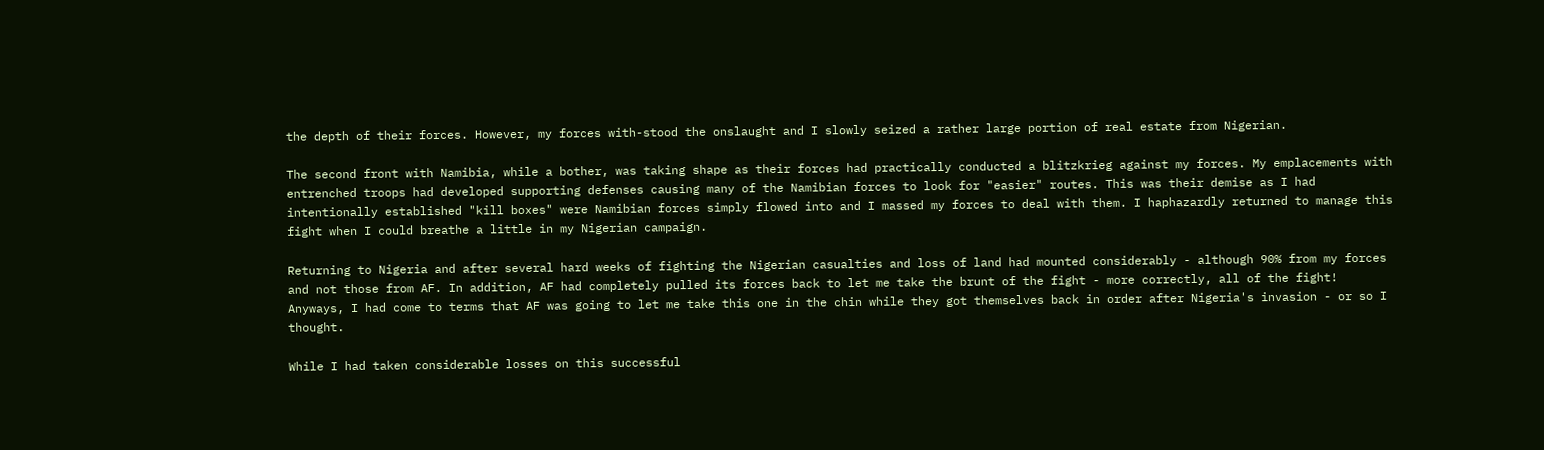the depth of their forces. However, my forces with-stood the onslaught and I slowly seized a rather large portion of real estate from Nigerian.

The second front with Namibia, while a bother, was taking shape as their forces had practically conducted a blitzkrieg against my forces. My emplacements with entrenched troops had developed supporting defenses causing many of the Namibian forces to look for "easier" routes. This was their demise as I had intentionally established "kill boxes" were Namibian forces simply flowed into and I massed my forces to deal with them. I haphazardly returned to manage this fight when I could breathe a little in my Nigerian campaign.

Returning to Nigeria and after several hard weeks of fighting the Nigerian casualties and loss of land had mounted considerably - although 90% from my forces and not those from AF. In addition, AF had completely pulled its forces back to let me take the brunt of the fight - more correctly, all of the fight! Anyways, I had come to terms that AF was going to let me take this one in the chin while they got themselves back in order after Nigeria's invasion - or so I thought.

While I had taken considerable losses on this successful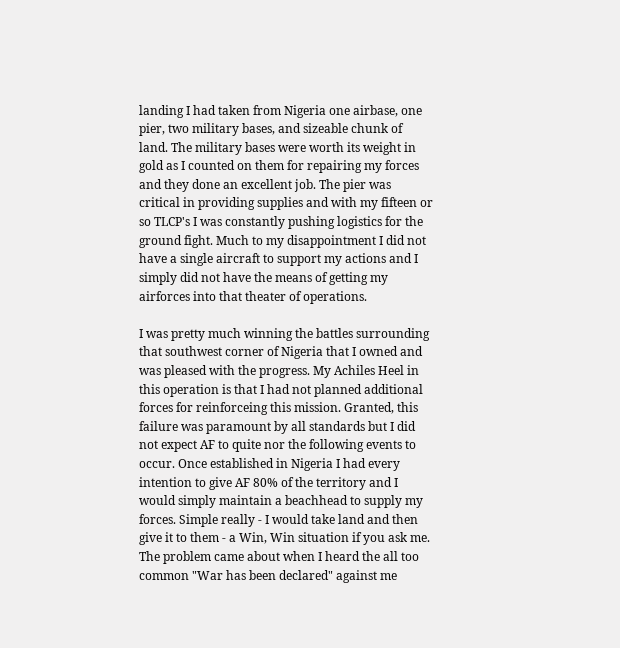landing I had taken from Nigeria one airbase, one pier, two military bases, and sizeable chunk of land. The military bases were worth its weight in gold as I counted on them for repairing my forces and they done an excellent job. The pier was critical in providing supplies and with my fifteen or so TLCP's I was constantly pushing logistics for the ground fight. Much to my disappointment I did not have a single aircraft to support my actions and I simply did not have the means of getting my airforces into that theater of operations.

I was pretty much winning the battles surrounding that southwest corner of Nigeria that I owned and was pleased with the progress. My Achiles Heel in this operation is that I had not planned additional forces for reinforceing this mission. Granted, this failure was paramount by all standards but I did not expect AF to quite nor the following events to occur. Once established in Nigeria I had every intention to give AF 80% of the territory and I would simply maintain a beachhead to supply my forces. Simple really - I would take land and then give it to them - a Win, Win situation if you ask me. The problem came about when I heard the all too common "War has been declared" against me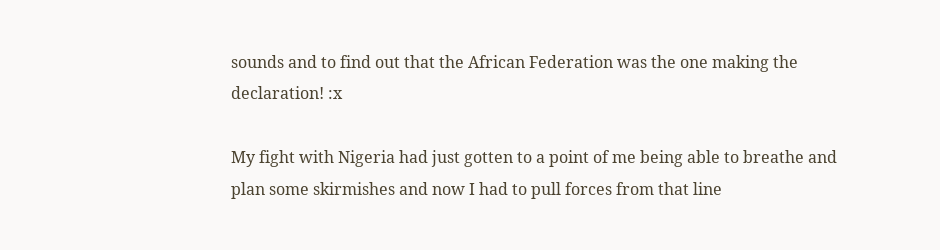sounds and to find out that the African Federation was the one making the declaration! :x

My fight with Nigeria had just gotten to a point of me being able to breathe and plan some skirmishes and now I had to pull forces from that line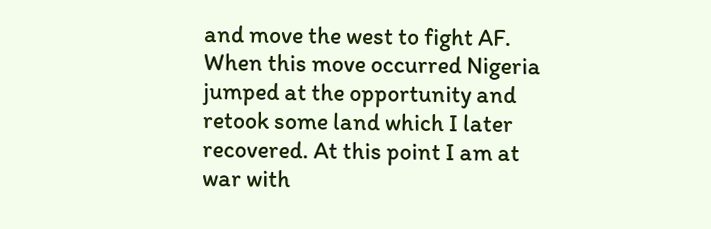and move the west to fight AF. When this move occurred Nigeria jumped at the opportunity and retook some land which I later recovered. At this point I am at war with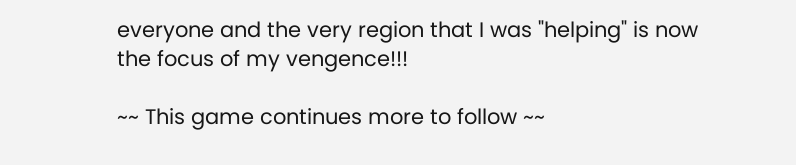everyone and the very region that I was "helping" is now the focus of my vengence!!!

~~ This game continues more to follow ~~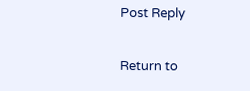Post Reply

Return to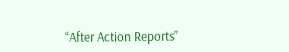“After Action Reports”